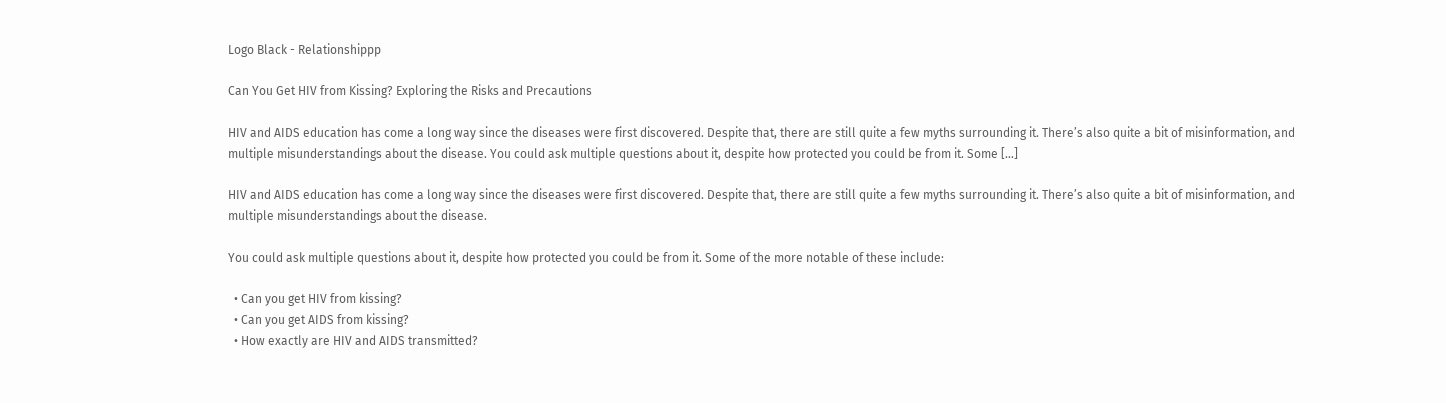Logo Black - Relationshippp

Can You Get HIV from Kissing? Exploring the Risks and Precautions

HIV and AIDS education has come a long way since the diseases were first discovered. Despite that, there are still quite a few myths surrounding it. There’s also quite a bit of misinformation, and multiple misunderstandings about the disease. You could ask multiple questions about it, despite how protected you could be from it. Some […]

HIV and AIDS education has come a long way since the diseases were first discovered. Despite that, there are still quite a few myths surrounding it. There’s also quite a bit of misinformation, and multiple misunderstandings about the disease.

You could ask multiple questions about it, despite how protected you could be from it. Some of the more notable of these include:

  • Can you get HIV from kissing?
  • Can you get AIDS from kissing?
  • How exactly are HIV and AIDS transmitted?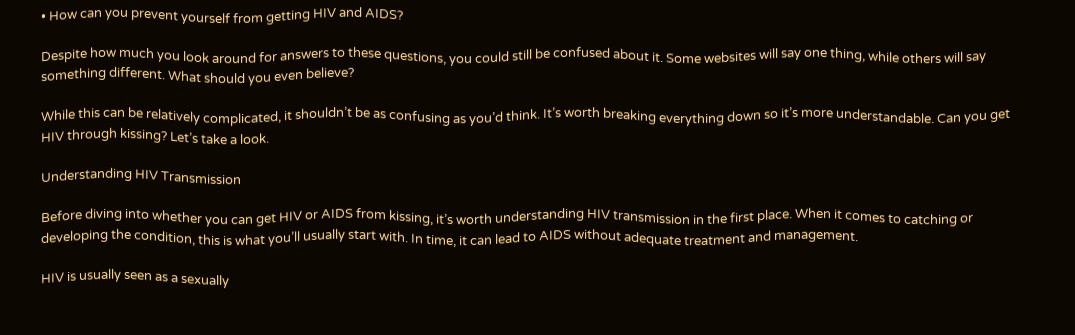• How can you prevent yourself from getting HIV and AIDS?

Despite how much you look around for answers to these questions, you could still be confused about it. Some websites will say one thing, while others will say something different. What should you even believe?

While this can be relatively complicated, it shouldn’t be as confusing as you’d think. It’s worth breaking everything down so it’s more understandable. Can you get HIV through kissing? Let’s take a look.

Understanding HIV Transmission

Before diving into whether you can get HIV or AIDS from kissing, it’s worth understanding HIV transmission in the first place. When it comes to catching or developing the condition, this is what you’ll usually start with. In time, it can lead to AIDS without adequate treatment and management.

HIV is usually seen as a sexually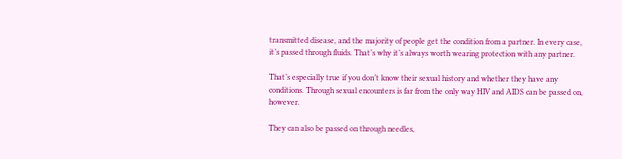transmitted disease, and the majority of people get the condition from a partner. In every case, it’s passed through fluids. That’s why it’s always worth wearing protection with any partner.

That’s especially true if you don’t know their sexual history and whether they have any conditions. Through sexual encounters is far from the only way HIV and AIDS can be passed on, however.

They can also be passed on through needles,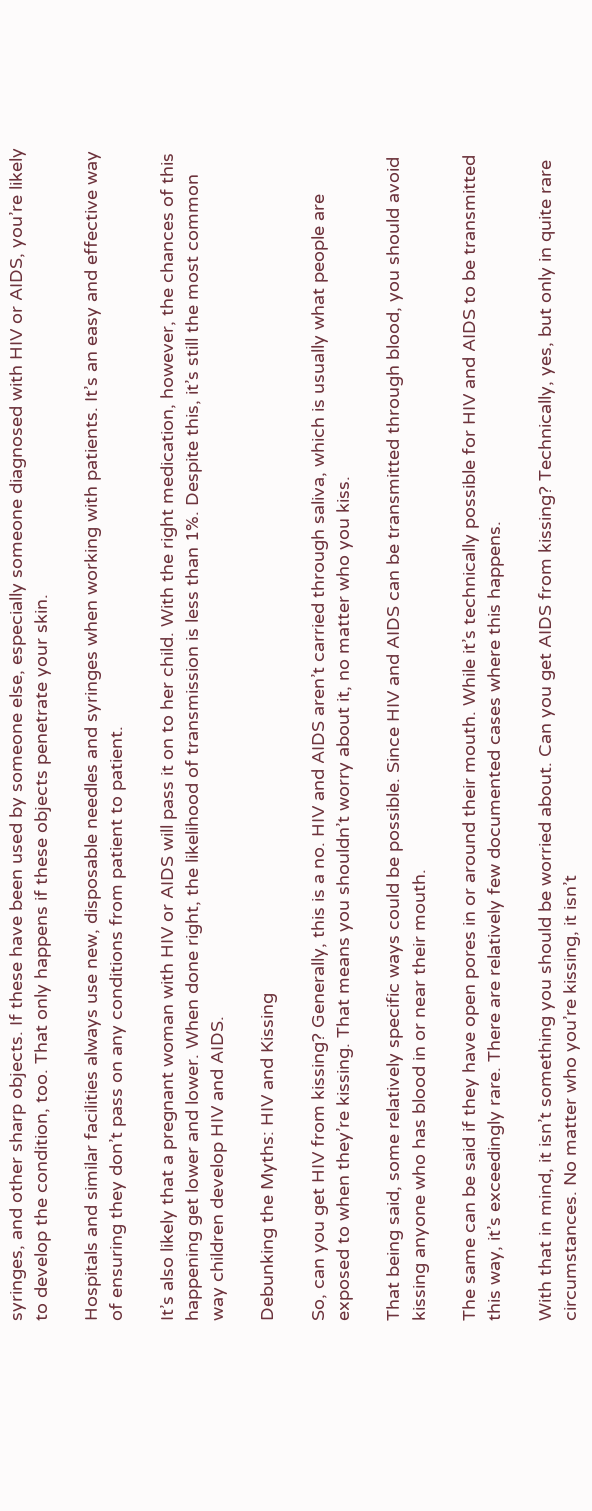syringes, and other sharp objects. If these have been used by someone else, especially someone diagnosed with HIV or AIDS, you’re likely to develop the condition, too. That only happens if these objects penetrate your skin.

Hospitals and similar facilities always use new, disposable needles and syringes when working with patients. It’s an easy and effective way of ensuring they don’t pass on any conditions from patient to patient.

It’s also likely that a pregnant woman with HIV or AIDS will pass it on to her child. With the right medication, however, the chances of this happening get lower and lower. When done right, the likelihood of transmission is less than 1%. Despite this, it’s still the most common way children develop HIV and AIDS.

Debunking the Myths: HIV and Kissing

So, can you get HIV from kissing? Generally, this is a no. HIV and AIDS aren’t carried through saliva, which is usually what people are exposed to when they’re kissing. That means you shouldn’t worry about it, no matter who you kiss.

That being said, some relatively specific ways could be possible. Since HIV and AIDS can be transmitted through blood, you should avoid kissing anyone who has blood in or near their mouth.

The same can be said if they have open pores in or around their mouth. While it’s technically possible for HIV and AIDS to be transmitted this way, it’s exceedingly rare. There are relatively few documented cases where this happens.

With that in mind, it isn’t something you should be worried about. Can you get AIDS from kissing? Technically, yes, but only in quite rare circumstances. No matter who you’re kissing, it isn’t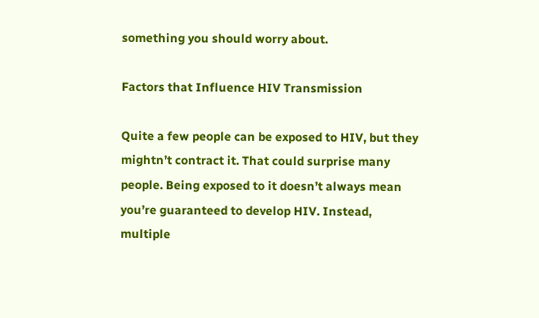something you should worry about.

Factors that Influence HIV Transmission

Quite a few people can be exposed to HIV, but they mightn’t contract it. That could surprise many people. Being exposed to it doesn’t always mean you’re guaranteed to develop HIV. Instead, multiple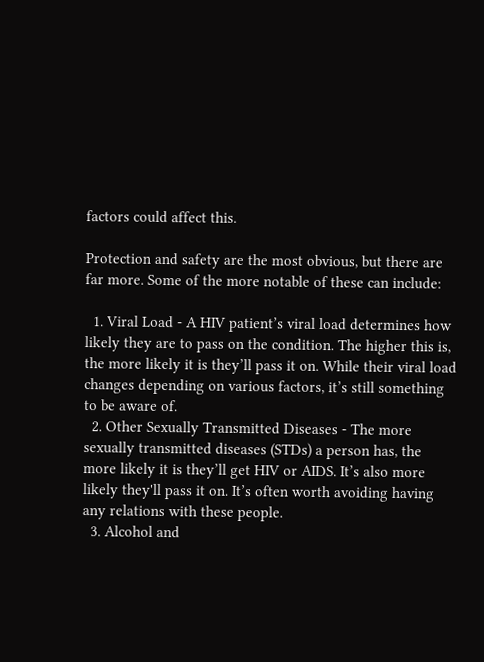factors could affect this.

Protection and safety are the most obvious, but there are far more. Some of the more notable of these can include:

  1. Viral Load - A HIV patient’s viral load determines how likely they are to pass on the condition. The higher this is, the more likely it is they’ll pass it on. While their viral load changes depending on various factors, it’s still something to be aware of.
  2. Other Sexually Transmitted Diseases - The more sexually transmitted diseases (STDs) a person has, the more likely it is they’ll get HIV or AIDS. It’s also more likely they'll pass it on. It’s often worth avoiding having any relations with these people.
  3. Alcohol and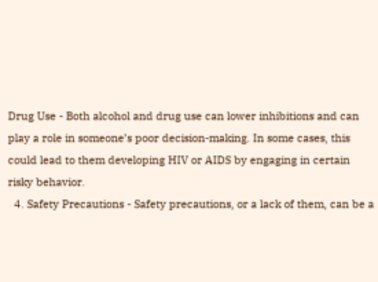Drug Use - Both alcohol and drug use can lower inhibitions and can play a role in someone’s poor decision-making. In some cases, this could lead to them developing HIV or AIDS by engaging in certain risky behavior.
  4. Safety Precautions - Safety precautions, or a lack of them, can be a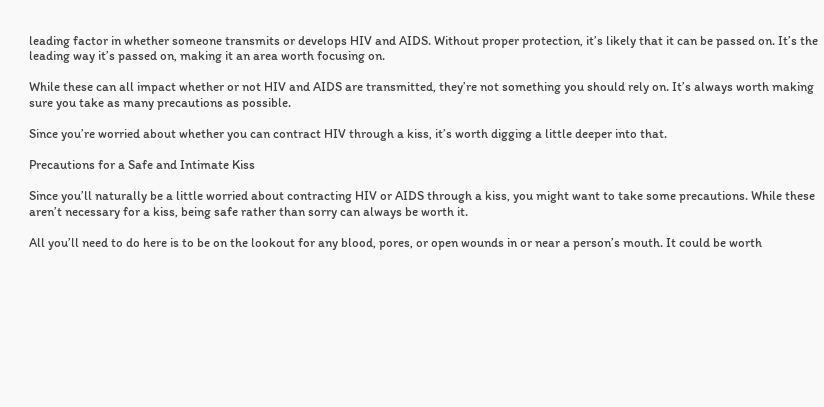leading factor in whether someone transmits or develops HIV and AIDS. Without proper protection, it’s likely that it can be passed on. It’s the leading way it’s passed on, making it an area worth focusing on.

While these can all impact whether or not HIV and AIDS are transmitted, they’re not something you should rely on. It’s always worth making sure you take as many precautions as possible.

Since you’re worried about whether you can contract HIV through a kiss, it’s worth digging a little deeper into that.

Precautions for a Safe and Intimate Kiss

Since you’ll naturally be a little worried about contracting HIV or AIDS through a kiss, you might want to take some precautions. While these aren’t necessary for a kiss, being safe rather than sorry can always be worth it.

All you’ll need to do here is to be on the lookout for any blood, pores, or open wounds in or near a person’s mouth. It could be worth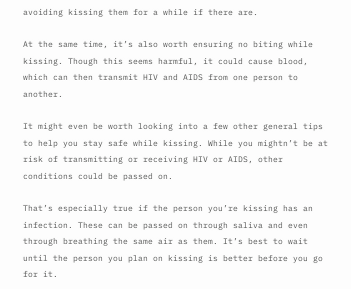avoiding kissing them for a while if there are.

At the same time, it’s also worth ensuring no biting while kissing. Though this seems harmful, it could cause blood, which can then transmit HIV and AIDS from one person to another.

It might even be worth looking into a few other general tips to help you stay safe while kissing. While you mightn’t be at risk of transmitting or receiving HIV or AIDS, other conditions could be passed on.

That’s especially true if the person you’re kissing has an infection. These can be passed on through saliva and even through breathing the same air as them. It’s best to wait until the person you plan on kissing is better before you go for it.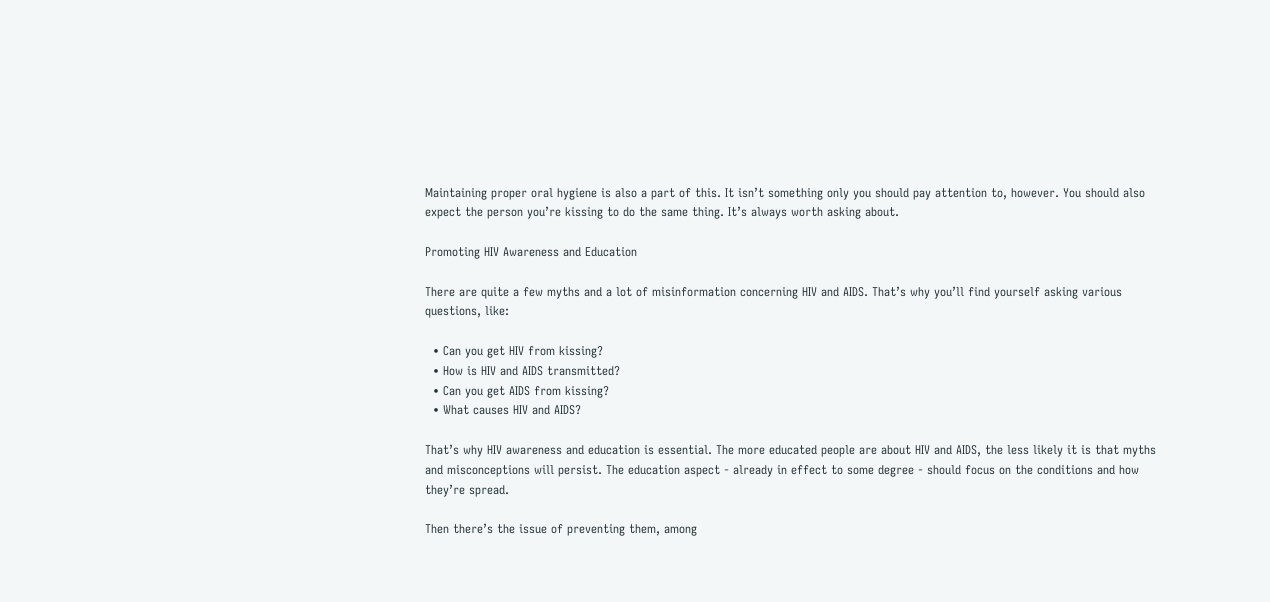Maintaining proper oral hygiene is also a part of this. It isn’t something only you should pay attention to, however. You should also expect the person you’re kissing to do the same thing. It’s always worth asking about.

Promoting HIV Awareness and Education

There are quite a few myths and a lot of misinformation concerning HIV and AIDS. That’s why you’ll find yourself asking various questions, like:

  • Can you get HIV from kissing?
  • How is HIV and AIDS transmitted?
  • Can you get AIDS from kissing?
  • What causes HIV and AIDS?

That’s why HIV awareness and education is essential. The more educated people are about HIV and AIDS, the less likely it is that myths and misconceptions will persist. The education aspect - already in effect to some degree - should focus on the conditions and how they’re spread.

Then there’s the issue of preventing them, among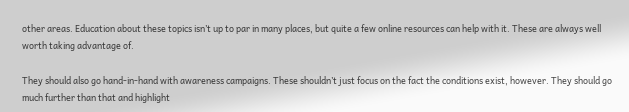other areas. Education about these topics isn’t up to par in many places, but quite a few online resources can help with it. These are always well worth taking advantage of.

They should also go hand-in-hand with awareness campaigns. These shouldn’t just focus on the fact the conditions exist, however. They should go much further than that and highlight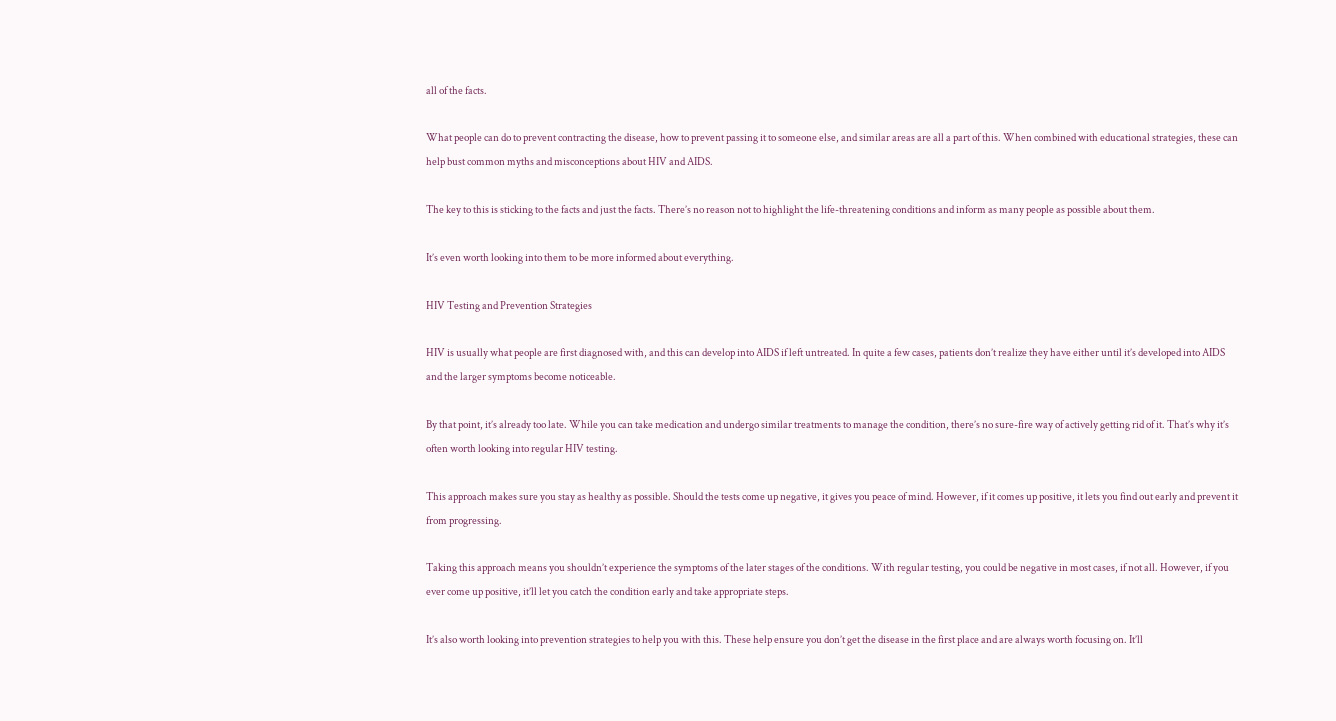all of the facts.

What people can do to prevent contracting the disease, how to prevent passing it to someone else, and similar areas are all a part of this. When combined with educational strategies, these can help bust common myths and misconceptions about HIV and AIDS.

The key to this is sticking to the facts and just the facts. There’s no reason not to highlight the life-threatening conditions and inform as many people as possible about them.

It’s even worth looking into them to be more informed about everything.

HIV Testing and Prevention Strategies

HIV is usually what people are first diagnosed with, and this can develop into AIDS if left untreated. In quite a few cases, patients don’t realize they have either until it’s developed into AIDS and the larger symptoms become noticeable.

By that point, it’s already too late. While you can take medication and undergo similar treatments to manage the condition, there’s no sure-fire way of actively getting rid of it. That’s why it’s often worth looking into regular HIV testing.

This approach makes sure you stay as healthy as possible. Should the tests come up negative, it gives you peace of mind. However, if it comes up positive, it lets you find out early and prevent it from progressing.

Taking this approach means you shouldn’t experience the symptoms of the later stages of the conditions. With regular testing, you could be negative in most cases, if not all. However, if you ever come up positive, it’ll let you catch the condition early and take appropriate steps.

It’s also worth looking into prevention strategies to help you with this. These help ensure you don’t get the disease in the first place and are always worth focusing on. It’ll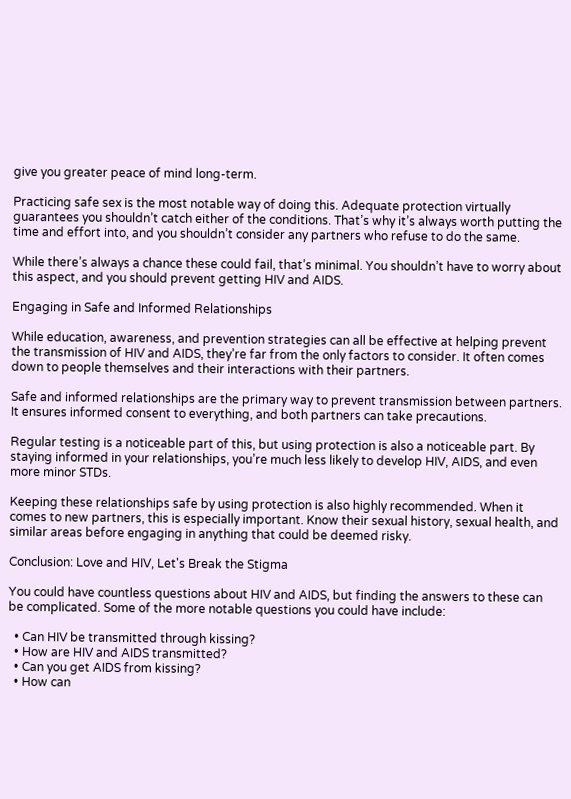give you greater peace of mind long-term.

Practicing safe sex is the most notable way of doing this. Adequate protection virtually guarantees you shouldn’t catch either of the conditions. That’s why it’s always worth putting the time and effort into, and you shouldn’t consider any partners who refuse to do the same.

While there’s always a chance these could fail, that’s minimal. You shouldn’t have to worry about this aspect, and you should prevent getting HIV and AIDS.

Engaging in Safe and Informed Relationships

While education, awareness, and prevention strategies can all be effective at helping prevent the transmission of HIV and AIDS, they’re far from the only factors to consider. It often comes down to people themselves and their interactions with their partners.

Safe and informed relationships are the primary way to prevent transmission between partners. It ensures informed consent to everything, and both partners can take precautions.

Regular testing is a noticeable part of this, but using protection is also a noticeable part. By staying informed in your relationships, you’re much less likely to develop HIV, AIDS, and even more minor STDs.

Keeping these relationships safe by using protection is also highly recommended. When it comes to new partners, this is especially important. Know their sexual history, sexual health, and similar areas before engaging in anything that could be deemed risky.

Conclusion: Love and HIV, Let's Break the Stigma

You could have countless questions about HIV and AIDS, but finding the answers to these can be complicated. Some of the more notable questions you could have include:

  • Can HIV be transmitted through kissing?
  • How are HIV and AIDS transmitted?
  • Can you get AIDS from kissing?
  • How can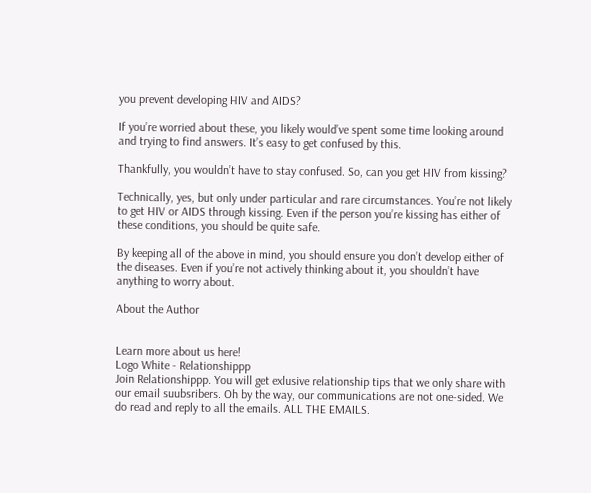you prevent developing HIV and AIDS?

If you’re worried about these, you likely would’ve spent some time looking around and trying to find answers. It’s easy to get confused by this.

Thankfully, you wouldn’t have to stay confused. So, can you get HIV from kissing?

Technically, yes, but only under particular and rare circumstances. You’re not likely to get HIV or AIDS through kissing. Even if the person you’re kissing has either of these conditions, you should be quite safe.

By keeping all of the above in mind, you should ensure you don’t develop either of the diseases. Even if you’re not actively thinking about it, you shouldn’t have anything to worry about.

About the Author


Learn more about us here!
Logo White - Relationshippp
Join Relationshippp. You will get exlusive relationship tips that we only share with our email suubsribers. Oh by the way, our communications are not one-sided. We do read and reply to all the emails. ALL THE EMAILS.